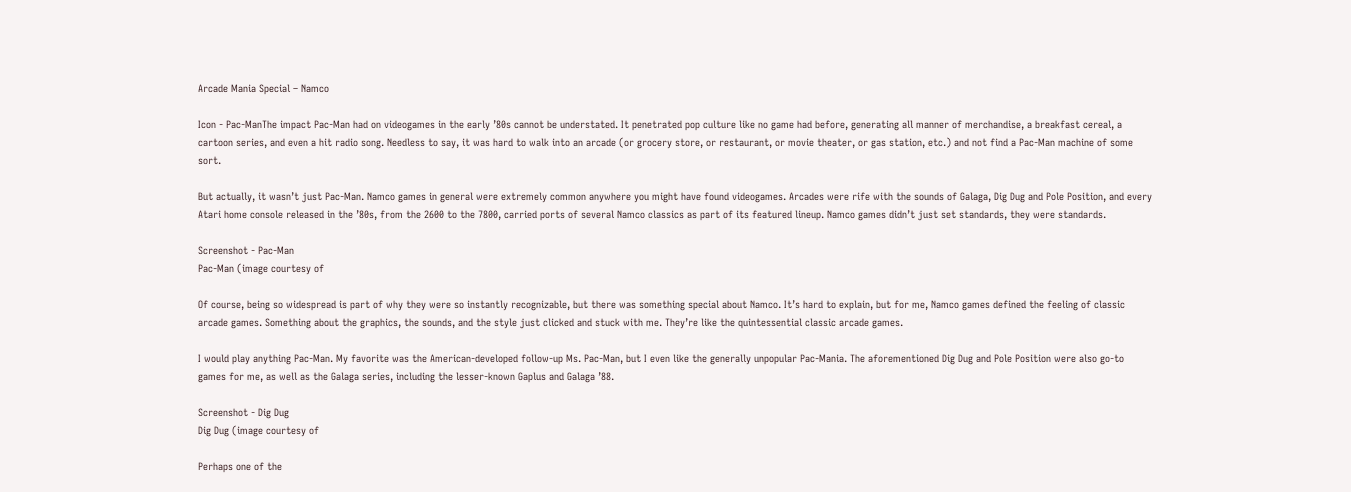Arcade Mania Special – Namco

Icon - Pac-ManThe impact Pac-Man had on videogames in the early ’80s cannot be understated. It penetrated pop culture like no game had before, generating all manner of merchandise, a breakfast cereal, a cartoon series, and even a hit radio song. Needless to say, it was hard to walk into an arcade (or grocery store, or restaurant, or movie theater, or gas station, etc.) and not find a Pac-Man machine of some sort.

But actually, it wasn’t just Pac-Man. Namco games in general were extremely common anywhere you might have found videogames. Arcades were rife with the sounds of Galaga, Dig Dug and Pole Position, and every Atari home console released in the ’80s, from the 2600 to the 7800, carried ports of several Namco classics as part of its featured lineup. Namco games didn’t just set standards, they were standards.

Screenshot - Pac-Man
Pac-Man (image courtesy of

Of course, being so widespread is part of why they were so instantly recognizable, but there was something special about Namco. It’s hard to explain, but for me, Namco games defined the feeling of classic arcade games. Something about the graphics, the sounds, and the style just clicked and stuck with me. They’re like the quintessential classic arcade games.

I would play anything Pac-Man. My favorite was the American-developed follow-up Ms. Pac-Man, but I even like the generally unpopular Pac-Mania. The aforementioned Dig Dug and Pole Position were also go-to games for me, as well as the Galaga series, including the lesser-known Gaplus and Galaga ’88.

Screenshot - Dig Dug
Dig Dug (image courtesy of

Perhaps one of the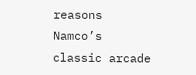reasons Namco’s classic arcade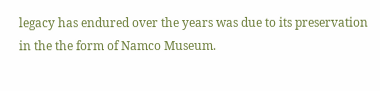legacy has endured over the years was due to its preservation in the the form of Namco Museum.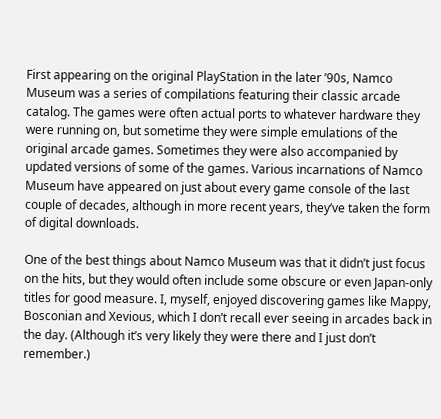First appearing on the original PlayStation in the later ’90s, Namco Museum was a series of compilations featuring their classic arcade catalog. The games were often actual ports to whatever hardware they were running on, but sometime they were simple emulations of the original arcade games. Sometimes they were also accompanied by updated versions of some of the games. Various incarnations of Namco Museum have appeared on just about every game console of the last couple of decades, although in more recent years, they’ve taken the form of digital downloads.

One of the best things about Namco Museum was that it didn’t just focus on the hits, but they would often include some obscure or even Japan-only titles for good measure. I, myself, enjoyed discovering games like Mappy, Bosconian and Xevious, which I don’t recall ever seeing in arcades back in the day. (Although it’s very likely they were there and I just don’t remember.)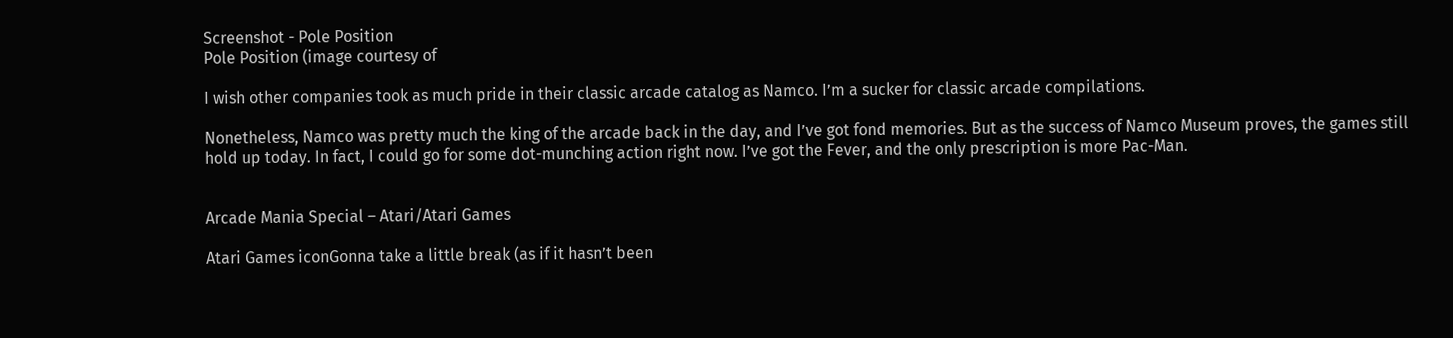Screenshot - Pole Position
Pole Position (image courtesy of

I wish other companies took as much pride in their classic arcade catalog as Namco. I’m a sucker for classic arcade compilations.

Nonetheless, Namco was pretty much the king of the arcade back in the day, and I’ve got fond memories. But as the success of Namco Museum proves, the games still hold up today. In fact, I could go for some dot-munching action right now. I’ve got the Fever, and the only prescription is more Pac-Man.


Arcade Mania Special – Atari/Atari Games

Atari Games iconGonna take a little break (as if it hasn’t been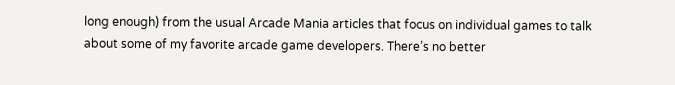long enough) from the usual Arcade Mania articles that focus on individual games to talk about some of my favorite arcade game developers. There’s no better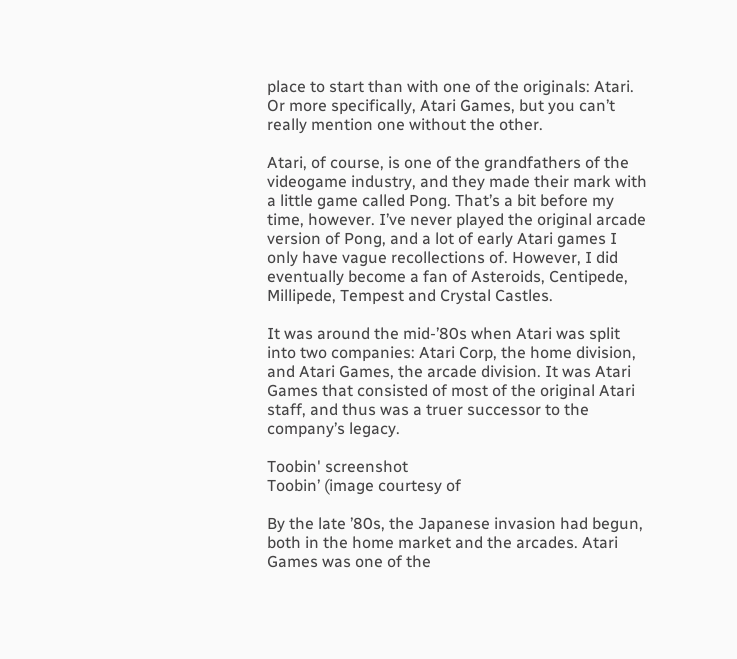place to start than with one of the originals: Atari. Or more specifically, Atari Games, but you can’t really mention one without the other.

Atari, of course, is one of the grandfathers of the videogame industry, and they made their mark with a little game called Pong. That’s a bit before my time, however. I’ve never played the original arcade version of Pong, and a lot of early Atari games I only have vague recollections of. However, I did eventually become a fan of Asteroids, Centipede, Millipede, Tempest and Crystal Castles.

It was around the mid-’80s when Atari was split into two companies: Atari Corp, the home division, and Atari Games, the arcade division. It was Atari Games that consisted of most of the original Atari staff, and thus was a truer successor to the company’s legacy.

Toobin' screenshot
Toobin’ (image courtesy of

By the late ’80s, the Japanese invasion had begun, both in the home market and the arcades. Atari Games was one of the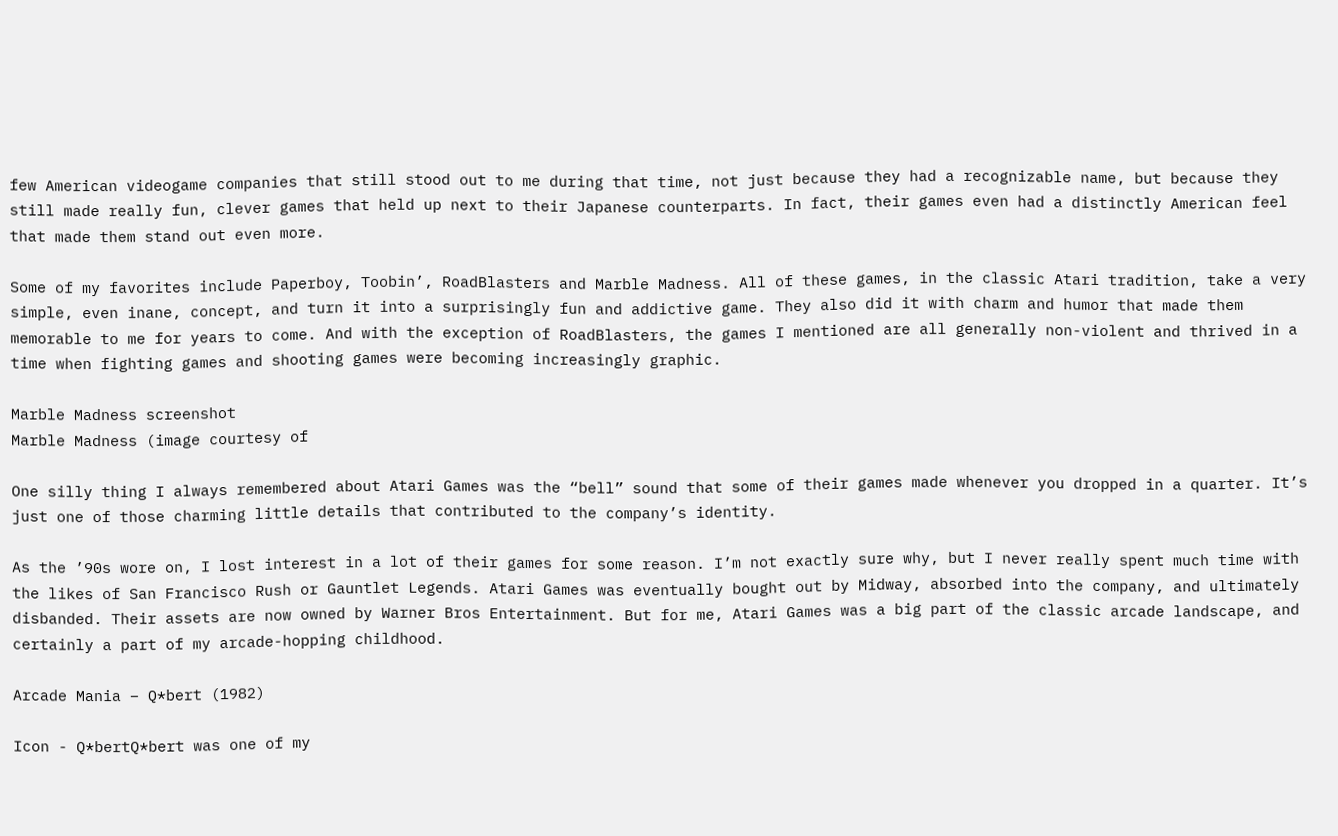few American videogame companies that still stood out to me during that time, not just because they had a recognizable name, but because they still made really fun, clever games that held up next to their Japanese counterparts. In fact, their games even had a distinctly American feel that made them stand out even more.

Some of my favorites include Paperboy, Toobin’, RoadBlasters and Marble Madness. All of these games, in the classic Atari tradition, take a very simple, even inane, concept, and turn it into a surprisingly fun and addictive game. They also did it with charm and humor that made them memorable to me for years to come. And with the exception of RoadBlasters, the games I mentioned are all generally non-violent and thrived in a time when fighting games and shooting games were becoming increasingly graphic.

Marble Madness screenshot
Marble Madness (image courtesy of

One silly thing I always remembered about Atari Games was the “bell” sound that some of their games made whenever you dropped in a quarter. It’s just one of those charming little details that contributed to the company’s identity.

As the ’90s wore on, I lost interest in a lot of their games for some reason. I’m not exactly sure why, but I never really spent much time with the likes of San Francisco Rush or Gauntlet Legends. Atari Games was eventually bought out by Midway, absorbed into the company, and ultimately disbanded. Their assets are now owned by Warner Bros Entertainment. But for me, Atari Games was a big part of the classic arcade landscape, and certainly a part of my arcade-hopping childhood.

Arcade Mania – Q*bert (1982)

Icon - Q*bertQ*bert was one of my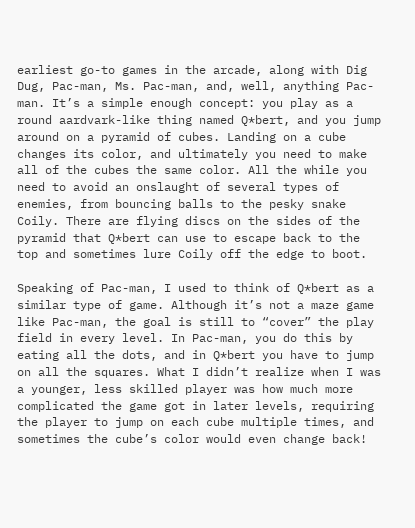earliest go-to games in the arcade, along with Dig Dug, Pac-man, Ms. Pac-man, and, well, anything Pac-man. It’s a simple enough concept: you play as a round aardvark-like thing named Q*bert, and you jump around on a pyramid of cubes. Landing on a cube changes its color, and ultimately you need to make all of the cubes the same color. All the while you need to avoid an onslaught of several types of enemies, from bouncing balls to the pesky snake Coily. There are flying discs on the sides of the pyramid that Q*bert can use to escape back to the top and sometimes lure Coily off the edge to boot.

Speaking of Pac-man, I used to think of Q*bert as a similar type of game. Although it’s not a maze game like Pac-man, the goal is still to “cover” the play field in every level. In Pac-man, you do this by eating all the dots, and in Q*bert you have to jump on all the squares. What I didn’t realize when I was a younger, less skilled player was how much more complicated the game got in later levels, requiring the player to jump on each cube multiple times, and sometimes the cube’s color would even change back!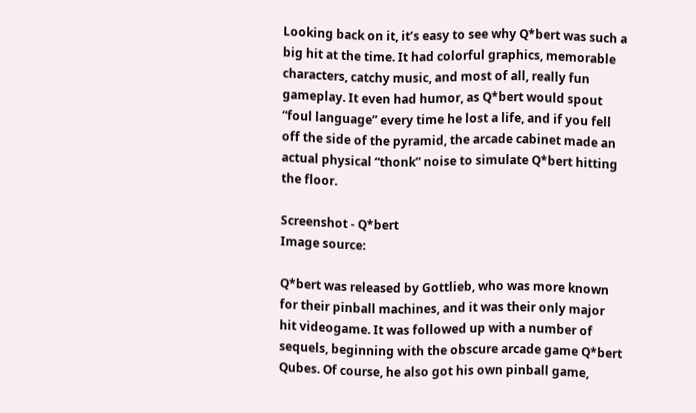Looking back on it, it’s easy to see why Q*bert was such a big hit at the time. It had colorful graphics, memorable characters, catchy music, and most of all, really fun gameplay. It even had humor, as Q*bert would spout “foul language” every time he lost a life, and if you fell off the side of the pyramid, the arcade cabinet made an actual physical “thonk” noise to simulate Q*bert hitting the floor.

Screenshot - Q*bert
Image source:

Q*bert was released by Gottlieb, who was more known for their pinball machines, and it was their only major hit videogame. It was followed up with a number of sequels, beginning with the obscure arcade game Q*bert Qubes. Of course, he also got his own pinball game,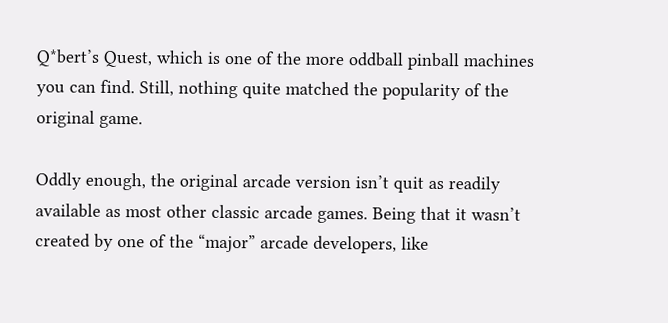Q*bert’s Quest, which is one of the more oddball pinball machines you can find. Still, nothing quite matched the popularity of the original game.

Oddly enough, the original arcade version isn’t quit as readily available as most other classic arcade games. Being that it wasn’t created by one of the “major” arcade developers, like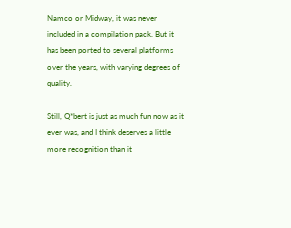Namco or Midway, it was never included in a compilation pack. But it has been ported to several platforms over the years, with varying degrees of quality.

Still, Q*bert is just as much fun now as it ever was, and I think deserves a little more recognition than it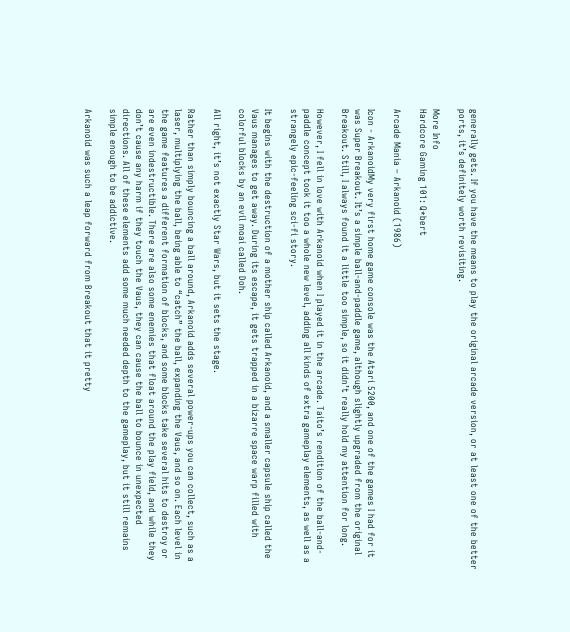generally gets. If you have the means to play the original arcade version, or at least one of the better ports, it’s definitely worth revisiting.

More Info
Hardcore Gaming 101: Q*bert

Arcade Mania – Arkanoid (1986)

Icon - ArkanoidMy very first home game console was the Atari 5200, and one of the games I had for it was Super Breakout. It’s a simple ball-and-paddle game, although slightly upgraded from the original Breakout. Still, I always found it a little too simple, so it didn’t really hold my attention for long.

However, I fell in love with Arkanoid when I played it in the arcade. Taito’s rendition of the ball-and-paddle concept took it too a whole new level, adding all kinds of extra gameplay elements, as well as a strangely epic-feeling sci-fi story.

It begins with the destruction of a mother ship called Arkanoid, and a smaller capsule ship called the Vaus manages to get away. During its escape, it gets trapped in a bizarre space warp filled with colorful blocks by an evil moai called Doh.

All right, it’s not exactly Star Wars, but it sets the stage.

Rather than simply bouncing a ball around, Arkanoid adds several power-ups you can collect, such as a laser, multiplying the ball, being able to “catch” the ball, expanding the Vaus, and so on. Each level in the game features a different formation of blocks, and some blocks take several hits to destroy or are even indestructible. There are also some enemies that float around the play field, and while they don’t cause any harm if they touch the Vaus, they can cause the ball to bounce in unexpected directions. All of these elements add some much needed depth to the gameplay, but it still remains simple enough to be addictive.

Arkanoid was such a leap forward from Breakout that it pretty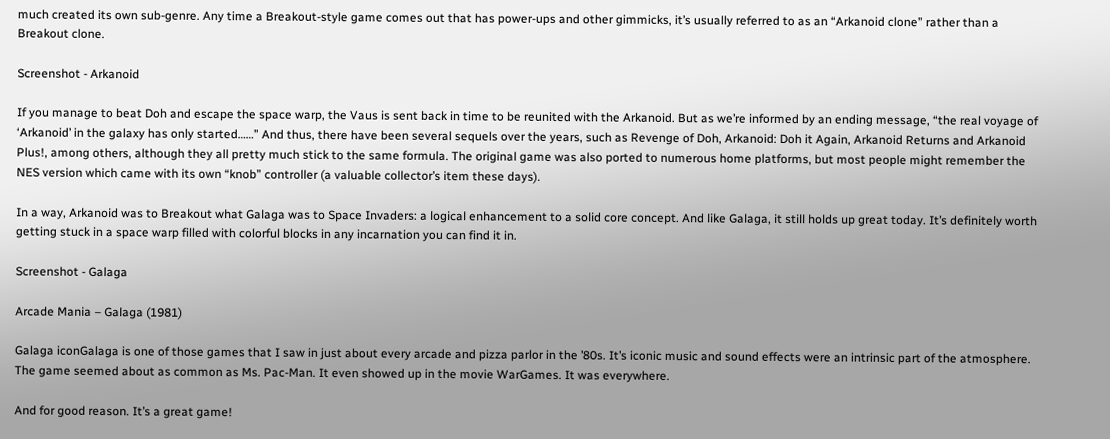much created its own sub-genre. Any time a Breakout-style game comes out that has power-ups and other gimmicks, it’s usually referred to as an “Arkanoid clone” rather than a Breakout clone.

Screenshot - Arkanoid

If you manage to beat Doh and escape the space warp, the Vaus is sent back in time to be reunited with the Arkanoid. But as we’re informed by an ending message, “the real voyage of ‘Arkanoid’ in the galaxy has only started……” And thus, there have been several sequels over the years, such as Revenge of Doh, Arkanoid: Doh it Again, Arkanoid Returns and Arkanoid Plus!, among others, although they all pretty much stick to the same formula. The original game was also ported to numerous home platforms, but most people might remember the NES version which came with its own “knob” controller (a valuable collector’s item these days).

In a way, Arkanoid was to Breakout what Galaga was to Space Invaders: a logical enhancement to a solid core concept. And like Galaga, it still holds up great today. It’s definitely worth getting stuck in a space warp filled with colorful blocks in any incarnation you can find it in.

Screenshot - Galaga

Arcade Mania – Galaga (1981)

Galaga iconGalaga is one of those games that I saw in just about every arcade and pizza parlor in the ’80s. It’s iconic music and sound effects were an intrinsic part of the atmosphere. The game seemed about as common as Ms. Pac-Man. It even showed up in the movie WarGames. It was everywhere.

And for good reason. It’s a great game!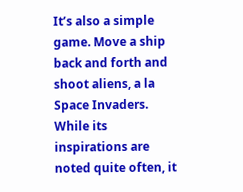It’s also a simple game. Move a ship back and forth and shoot aliens, a la Space Invaders. While its inspirations are noted quite often, it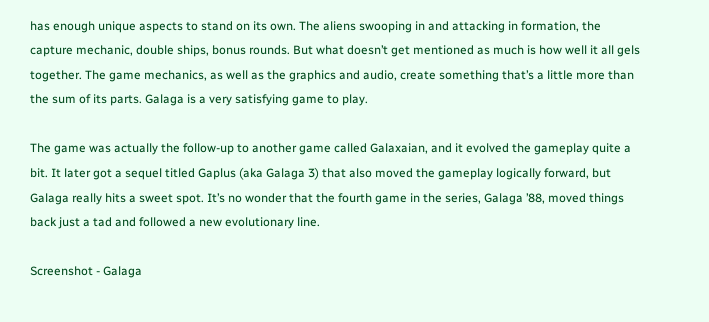has enough unique aspects to stand on its own. The aliens swooping in and attacking in formation, the capture mechanic, double ships, bonus rounds. But what doesn’t get mentioned as much is how well it all gels together. The game mechanics, as well as the graphics and audio, create something that’s a little more than the sum of its parts. Galaga is a very satisfying game to play.

The game was actually the follow-up to another game called Galaxaian, and it evolved the gameplay quite a bit. It later got a sequel titled Gaplus (aka Galaga 3) that also moved the gameplay logically forward, but Galaga really hits a sweet spot. It’s no wonder that the fourth game in the series, Galaga ’88, moved things back just a tad and followed a new evolutionary line.

Screenshot - Galaga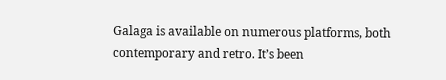Galaga is available on numerous platforms, both contemporary and retro. It’s been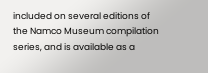included on several editions of the Namco Museum compilation series, and is available as a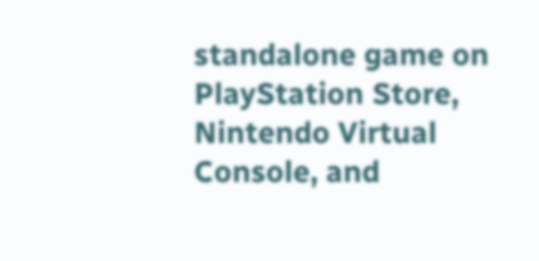standalone game on PlayStation Store, Nintendo Virtual Console, and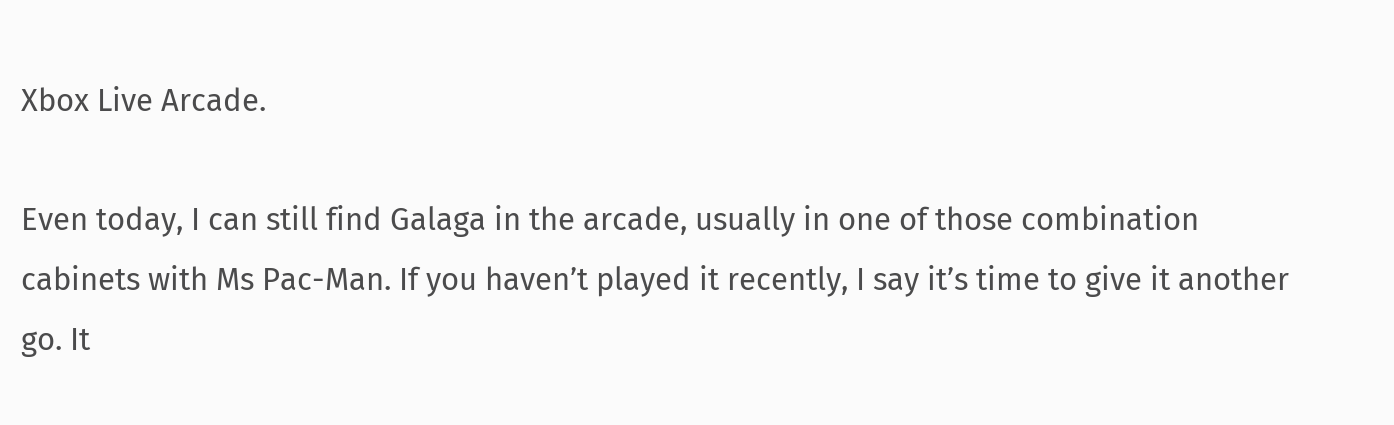Xbox Live Arcade.

Even today, I can still find Galaga in the arcade, usually in one of those combination cabinets with Ms Pac-Man. If you haven’t played it recently, I say it’s time to give it another go. It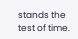stands the test of time.